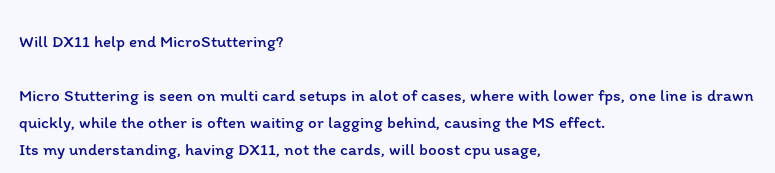Will DX11 help end MicroStuttering?

Micro Stuttering is seen on multi card setups in alot of cases, where with lower fps, one line is drawn quickly, while the other is often waiting or lagging behind, causing the MS effect.
Its my understanding, having DX11, not the cards, will boost cpu usage,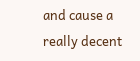and cause a really decent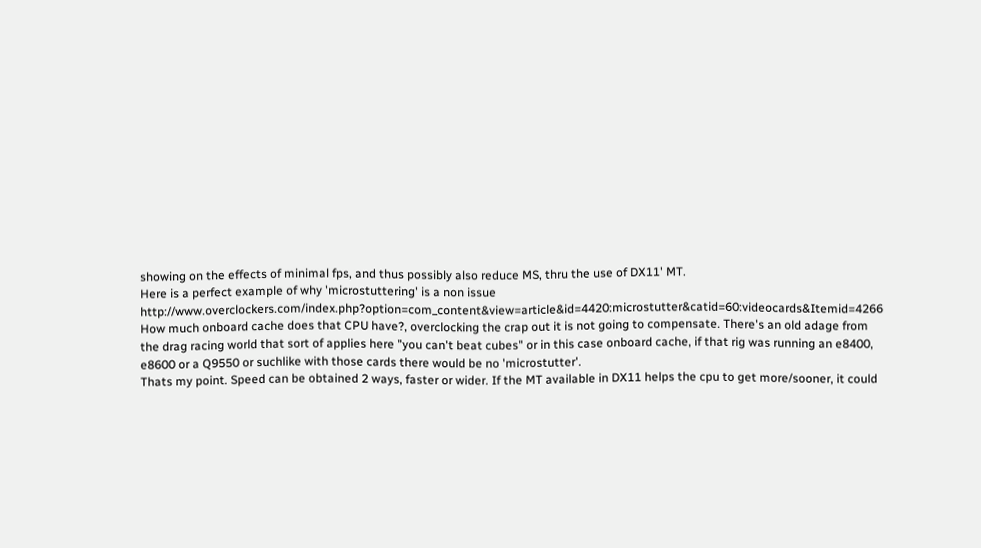showing on the effects of minimal fps, and thus possibly also reduce MS, thru the use of DX11' MT.
Here is a perfect example of why 'microstuttering' is a non issue http://www.overclockers.com/index.php?option=com_content&view=article&id=4420:microstutter&catid=60:videocards&Itemid=4266 How much onboard cache does that CPU have?, overclocking the crap out it is not going to compensate. There's an old adage from the drag racing world that sort of applies here "you can't beat cubes" or in this case onboard cache, if that rig was running an e8400, e8600 or a Q9550 or suchlike with those cards there would be no 'microstutter'.
Thats my point. Speed can be obtained 2 ways, faster or wider. If the MT available in DX11 helps the cpu to get more/sooner, it could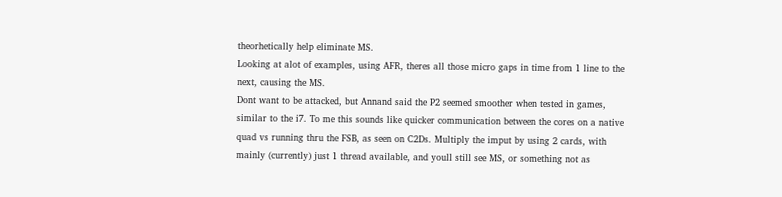theorhetically help eliminate MS.
Looking at alot of examples, using AFR, theres all those micro gaps in time from 1 line to the next, causing the MS.
Dont want to be attacked, but Annand said the P2 seemed smoother when tested in games, similar to the i7. To me this sounds like quicker communication between the cores on a native quad vs running thru the FSB, as seen on C2Ds. Multiply the imput by using 2 cards, with mainly (currently) just 1 thread available, and youll still see MS, or something not as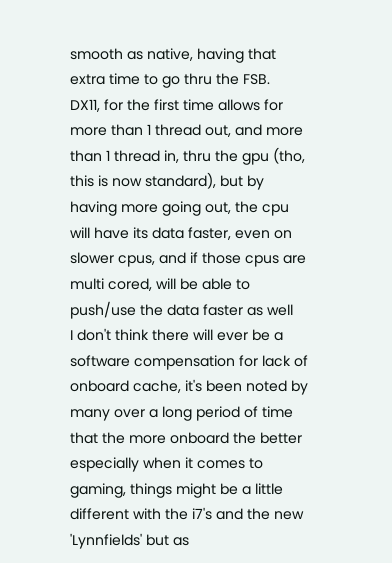smooth as native, having that extra time to go thru the FSB.
DX11, for the first time allows for more than 1 thread out, and more than 1 thread in, thru the gpu (tho, this is now standard), but by having more going out, the cpu will have its data faster, even on slower cpus, and if those cpus are multi cored, will be able to push/use the data faster as well
I don't think there will ever be a software compensation for lack of onboard cache, it's been noted by many over a long period of time that the more onboard the better especially when it comes to gaming, things might be a little different with the i7's and the new 'Lynnfields' but as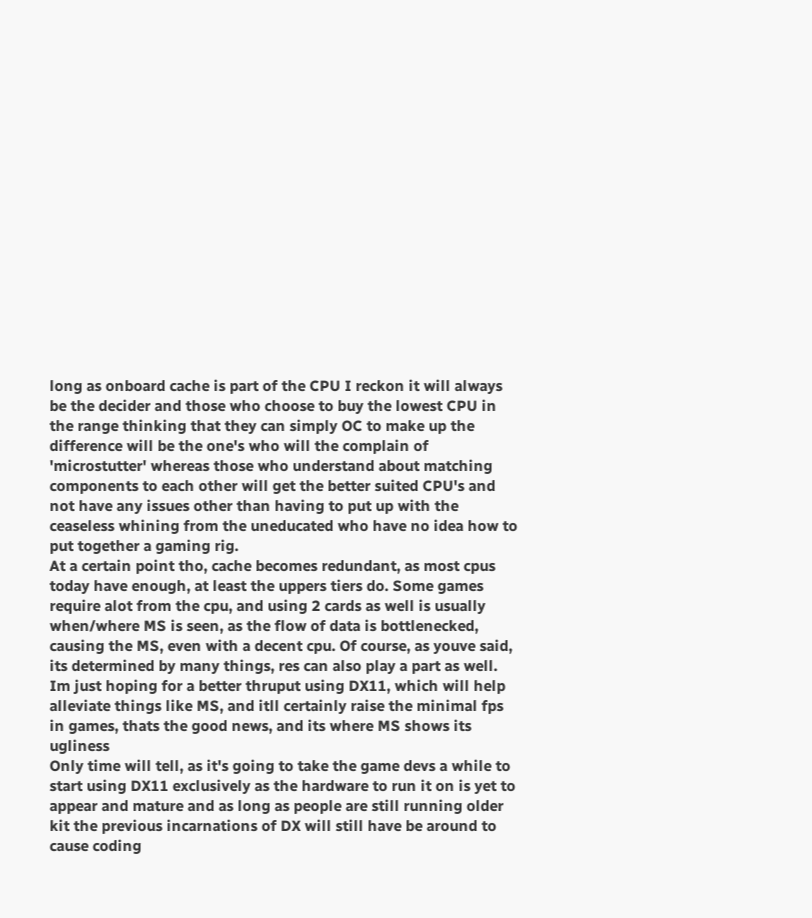long as onboard cache is part of the CPU I reckon it will always be the decider and those who choose to buy the lowest CPU in the range thinking that they can simply OC to make up the difference will be the one's who will the complain of 'microstutter' whereas those who understand about matching components to each other will get the better suited CPU's and not have any issues other than having to put up with the ceaseless whining from the uneducated who have no idea how to put together a gaming rig.
At a certain point tho, cache becomes redundant, as most cpus today have enough, at least the uppers tiers do. Some games require alot from the cpu, and using 2 cards as well is usually when/where MS is seen, as the flow of data is bottlenecked, causing the MS, even with a decent cpu. Of course, as youve said, its determined by many things, res can also play a part as well. Im just hoping for a better thruput using DX11, which will help alleviate things like MS, and itll certainly raise the minimal fps in games, thats the good news, and its where MS shows its ugliness
Only time will tell, as it's going to take the game devs a while to start using DX11 exclusively as the hardware to run it on is yet to appear and mature and as long as people are still running older kit the previous incarnations of DX will still have be around to cause coding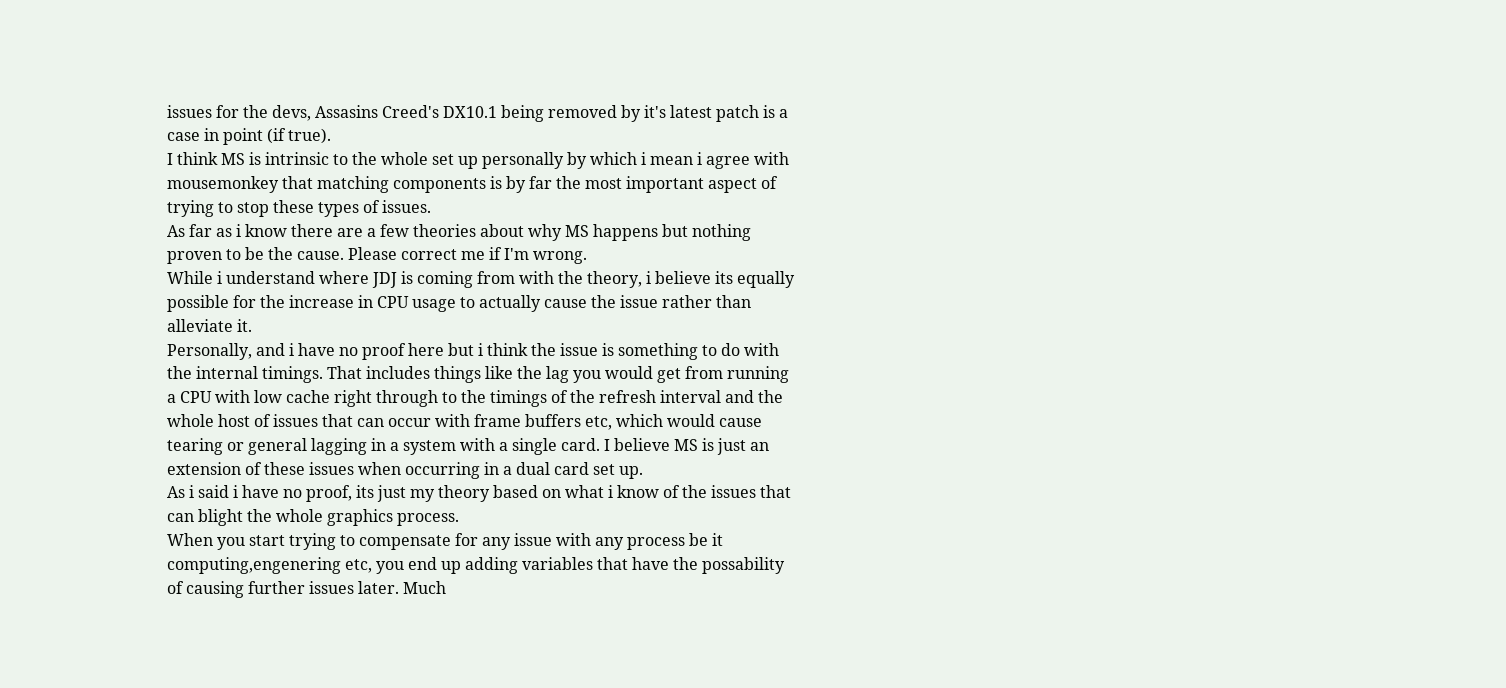issues for the devs, Assasins Creed's DX10.1 being removed by it's latest patch is a case in point (if true).
I think MS is intrinsic to the whole set up personally by which i mean i agree with mousemonkey that matching components is by far the most important aspect of trying to stop these types of issues.
As far as i know there are a few theories about why MS happens but nothing proven to be the cause. Please correct me if I'm wrong.
While i understand where JDJ is coming from with the theory, i believe its equally possible for the increase in CPU usage to actually cause the issue rather than alleviate it.
Personally, and i have no proof here but i think the issue is something to do with the internal timings. That includes things like the lag you would get from running a CPU with low cache right through to the timings of the refresh interval and the whole host of issues that can occur with frame buffers etc, which would cause tearing or general lagging in a system with a single card. I believe MS is just an extension of these issues when occurring in a dual card set up.
As i said i have no proof, its just my theory based on what i know of the issues that can blight the whole graphics process.
When you start trying to compensate for any issue with any process be it computing,engenering etc, you end up adding variables that have the possability of causing further issues later. Much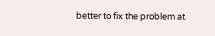better to fix the problem at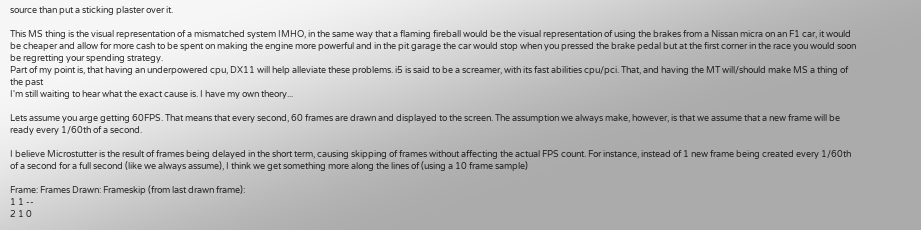source than put a sticking plaster over it.

This MS thing is the visual representation of a mismatched system IMHO, in the same way that a flaming fireball would be the visual representation of using the brakes from a Nissan micra on an F1 car, it would be cheaper and allow for more cash to be spent on making the engine more powerful and in the pit garage the car would stop when you pressed the brake pedal but at the first corner in the race you would soon be regretting your spending strategy.
Part of my point is, that having an underpowered cpu, DX11 will help alleviate these problems. i5 is said to be a screamer, with its fast abilities cpu/pci. That, and having the MT will/should make MS a thing of the past
I'm still waiting to hear what the exact cause is. I have my own theory...

Lets assume you arge getting 60FPS. That means that every second, 60 frames are drawn and displayed to the screen. The assumption we always make, however, is that we assume that a new frame will be ready every 1/60th of a second.

I believe Microstutter is the result of frames being delayed in the short term, causing skipping of frames without affecting the actual FPS count. For instance, instead of 1 new frame being created every 1/60th of a second for a full second (like we always assume), I think we get something more along the lines of (using a 10 frame sample)

Frame: Frames Drawn: Frameskip (from last drawn frame):
1 1 --
2 1 0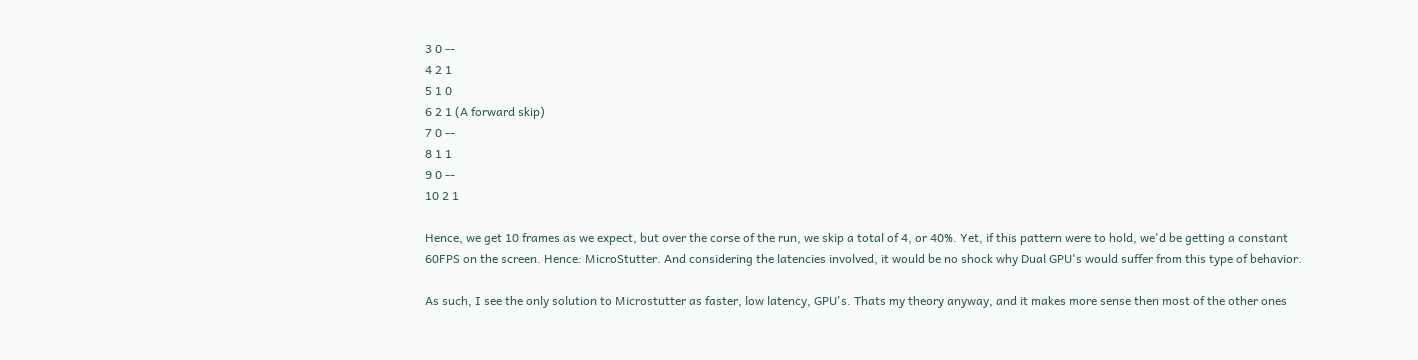3 0 --
4 2 1
5 1 0
6 2 1 (A forward skip)
7 0 --
8 1 1
9 0 --
10 2 1

Hence, we get 10 frames as we expect, but over the corse of the run, we skip a total of 4, or 40%. Yet, if this pattern were to hold, we'd be getting a constant 60FPS on the screen. Hence: MicroStutter. And considering the latencies involved, it would be no shock why Dual GPU's would suffer from this type of behavior.

As such, I see the only solution to Microstutter as faster, low latency, GPU's. Thats my theory anyway, and it makes more sense then most of the other ones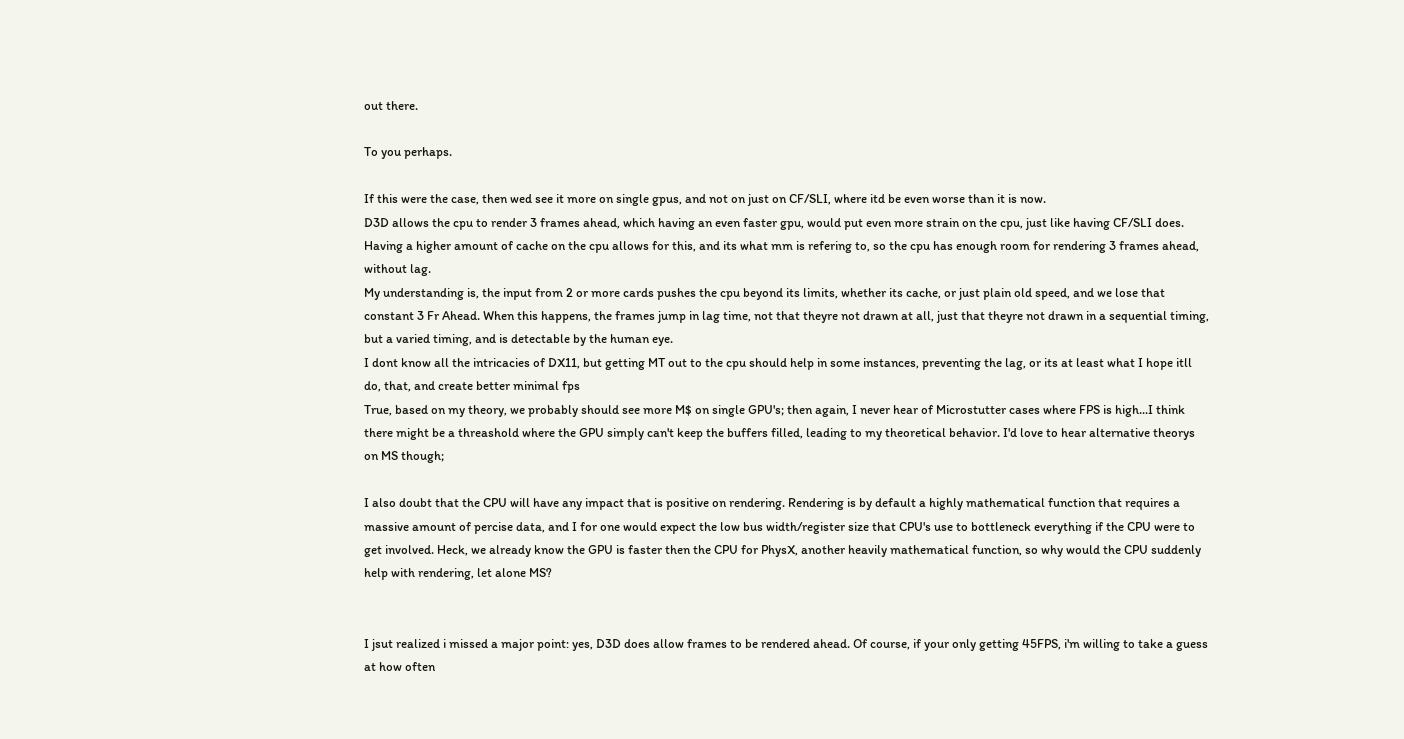out there.

To you perhaps.

If this were the case, then wed see it more on single gpus, and not on just on CF/SLI, where itd be even worse than it is now.
D3D allows the cpu to render 3 frames ahead, which having an even faster gpu, would put even more strain on the cpu, just like having CF/SLI does. Having a higher amount of cache on the cpu allows for this, and its what mm is refering to, so the cpu has enough room for rendering 3 frames ahead, without lag.
My understanding is, the input from 2 or more cards pushes the cpu beyond its limits, whether its cache, or just plain old speed, and we lose that constant 3 Fr Ahead. When this happens, the frames jump in lag time, not that theyre not drawn at all, just that theyre not drawn in a sequential timing, but a varied timing, and is detectable by the human eye.
I dont know all the intricacies of DX11, but getting MT out to the cpu should help in some instances, preventing the lag, or its at least what I hope itll do, that, and create better minimal fps
True, based on my theory, we probably should see more M$ on single GPU's; then again, I never hear of Microstutter cases where FPS is high...I think there might be a threashold where the GPU simply can't keep the buffers filled, leading to my theoretical behavior. I'd love to hear alternative theorys on MS though;

I also doubt that the CPU will have any impact that is positive on rendering. Rendering is by default a highly mathematical function that requires a massive amount of percise data, and I for one would expect the low bus width/register size that CPU's use to bottleneck everything if the CPU were to get involved. Heck, we already know the GPU is faster then the CPU for PhysX, another heavily mathematical function, so why would the CPU suddenly help with rendering, let alone MS?


I jsut realized i missed a major point: yes, D3D does allow frames to be rendered ahead. Of course, if your only getting 45FPS, i'm willing to take a guess at how often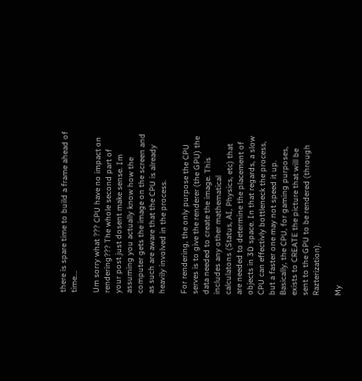there is spare time to build a frame ahead of time...

Um sorry what ??? CPU have no impact on rendering??? The whole second part of your post just dosent make sense. Im assuming you actually know how the computer gets the image on the screen and as such are aware that the CPU is already heavily involved in the process.

For rendering, the only purpose the CPU serves is to give the renderer (the GPU) the data needed to create the image. This includes any other mathematical calculatons (Status, AI, Physics, etc) that are needed to determine the placement of objects in 3D space. In that regards, a slow CPU can effectivly bottleneck the process, but a faster one may not speed it up. Basically, the CPU, for gaming purposes, exists to CREATE the picture that will be sent to the GPU to be rendered (through Razterization).

My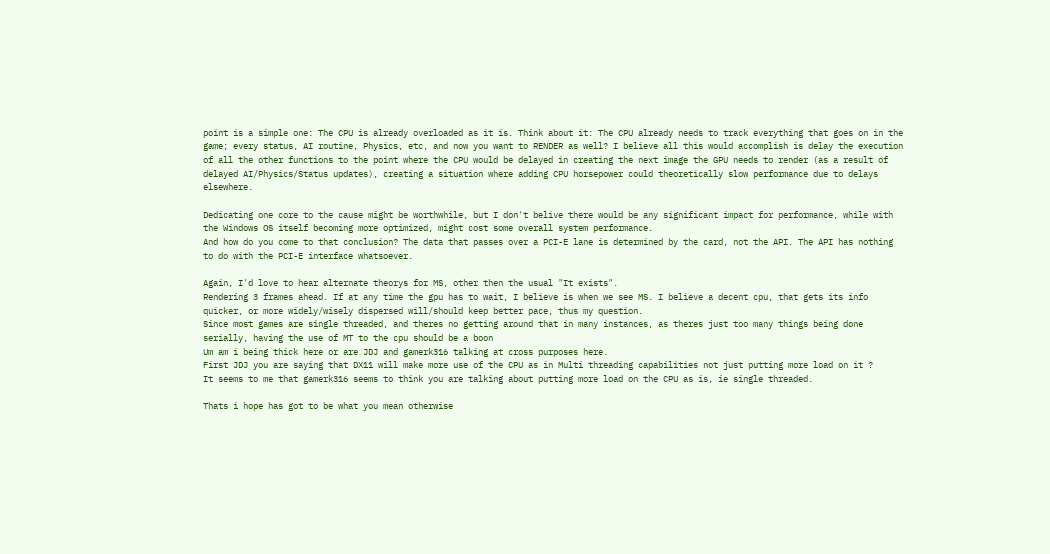point is a simple one: The CPU is already overloaded as it is. Think about it: The CPU already needs to track everything that goes on in the game; every status, AI routine, Physics, etc, and now you want to RENDER as well? I believe all this would accomplish is delay the execution of all the other functions to the point where the CPU would be delayed in creating the next image the GPU needs to render (as a result of delayed AI/Physics/Status updates), creating a situation where adding CPU horsepower could theoretically slow performance due to delays elsewhere.

Dedicating one core to the cause might be worthwhile, but I don't belive there would be any significant impact for performance, while with the Windows OS itself becoming more optimized, might cost some overall system performance.
And how do you come to that conclusion? The data that passes over a PCI-E lane is determined by the card, not the API. The API has nothing to do with the PCI-E interface whatsoever.

Again, I'd love to hear alternate theorys for MS, other then the usual "It exists".
Rendering 3 frames ahead. If at any time the gpu has to wait, I believe is when we see MS. I believe a decent cpu, that gets its info quicker, or more widely/wisely dispersed will/should keep better pace, thus my question.
Since most games are single threaded, and theres no getting around that in many instances, as theres just too many things being done serially, having the use of MT to the cpu should be a boon
Um am i being thick here or are JDJ and gamerk316 talking at cross purposes here.
First JDJ you are saying that DX11 will make more use of the CPU as in Multi threading capabilities not just putting more load on it ?
It seems to me that gamerk316 seems to think you are talking about putting more load on the CPU as is, ie single threaded.

Thats i hope has got to be what you mean otherwise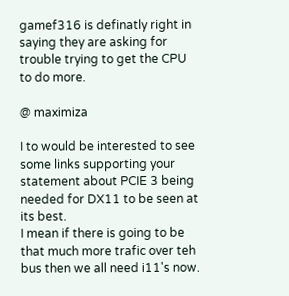gamef316 is definatly right in saying they are asking for trouble trying to get the CPU to do more.

@ maximiza

I to would be interested to see some links supporting your statement about PCIE 3 being needed for DX11 to be seen at its best.
I mean if there is going to be that much more trafic over teh bus then we all need i11's now.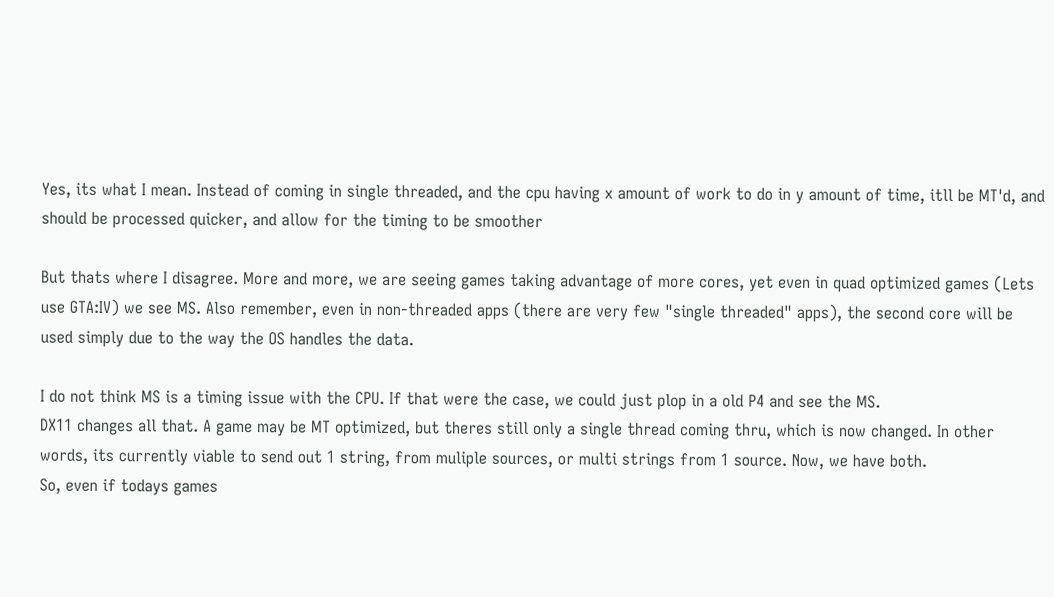Yes, its what I mean. Instead of coming in single threaded, and the cpu having x amount of work to do in y amount of time, itll be MT'd, and should be processed quicker, and allow for the timing to be smoother

But thats where I disagree. More and more, we are seeing games taking advantage of more cores, yet even in quad optimized games (Lets use GTA:IV) we see MS. Also remember, even in non-threaded apps (there are very few "single threaded" apps), the second core will be used simply due to the way the OS handles the data.

I do not think MS is a timing issue with the CPU. If that were the case, we could just plop in a old P4 and see the MS.
DX11 changes all that. A game may be MT optimized, but theres still only a single thread coming thru, which is now changed. In other words, its currently viable to send out 1 string, from muliple sources, or multi strings from 1 source. Now, we have both.
So, even if todays games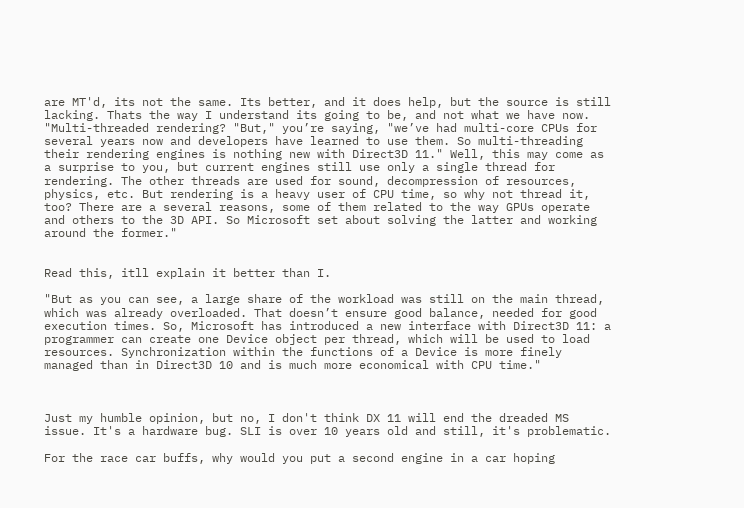are MT'd, its not the same. Its better, and it does help, but the source is still lacking. Thats the way I understand its going to be, and not what we have now.
"Multi-threaded rendering? "But," you’re saying, "we’ve had multi-core CPUs for several years now and developers have learned to use them. So multi-threading their rendering engines is nothing new with Direct3D 11." Well, this may come as a surprise to you, but current engines still use only a single thread for rendering. The other threads are used for sound, decompression of resources, physics, etc. But rendering is a heavy user of CPU time, so why not thread it, too? There are a several reasons, some of them related to the way GPUs operate and others to the 3D API. So Microsoft set about solving the latter and working around the former."


Read this, itll explain it better than I.

"But as you can see, a large share of the workload was still on the main thread, which was already overloaded. That doesn’t ensure good balance, needed for good execution times. So, Microsoft has introduced a new interface with Direct3D 11: a programmer can create one Device object per thread, which will be used to load resources. Synchronization within the functions of a Device is more finely managed than in Direct3D 10 and is much more economical with CPU time."



Just my humble opinion, but no, I don't think DX 11 will end the dreaded MS issue. It's a hardware bug. SLI is over 10 years old and still, it's problematic.

For the race car buffs, why would you put a second engine in a car hoping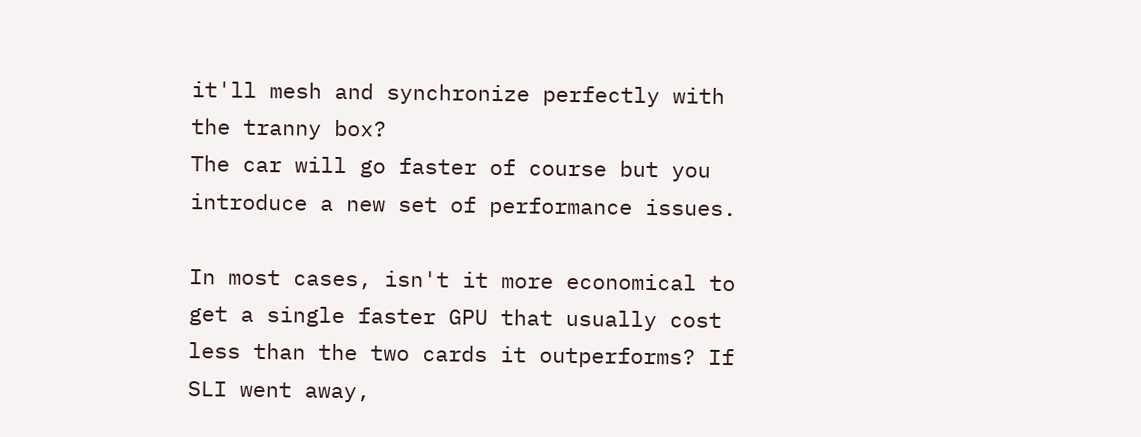it'll mesh and synchronize perfectly with the tranny box?
The car will go faster of course but you introduce a new set of performance issues.

In most cases, isn't it more economical to get a single faster GPU that usually cost less than the two cards it outperforms? If SLI went away,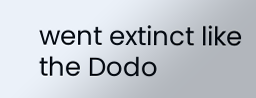went extinct like the Dodo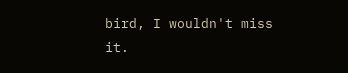bird, I wouldn't miss it.